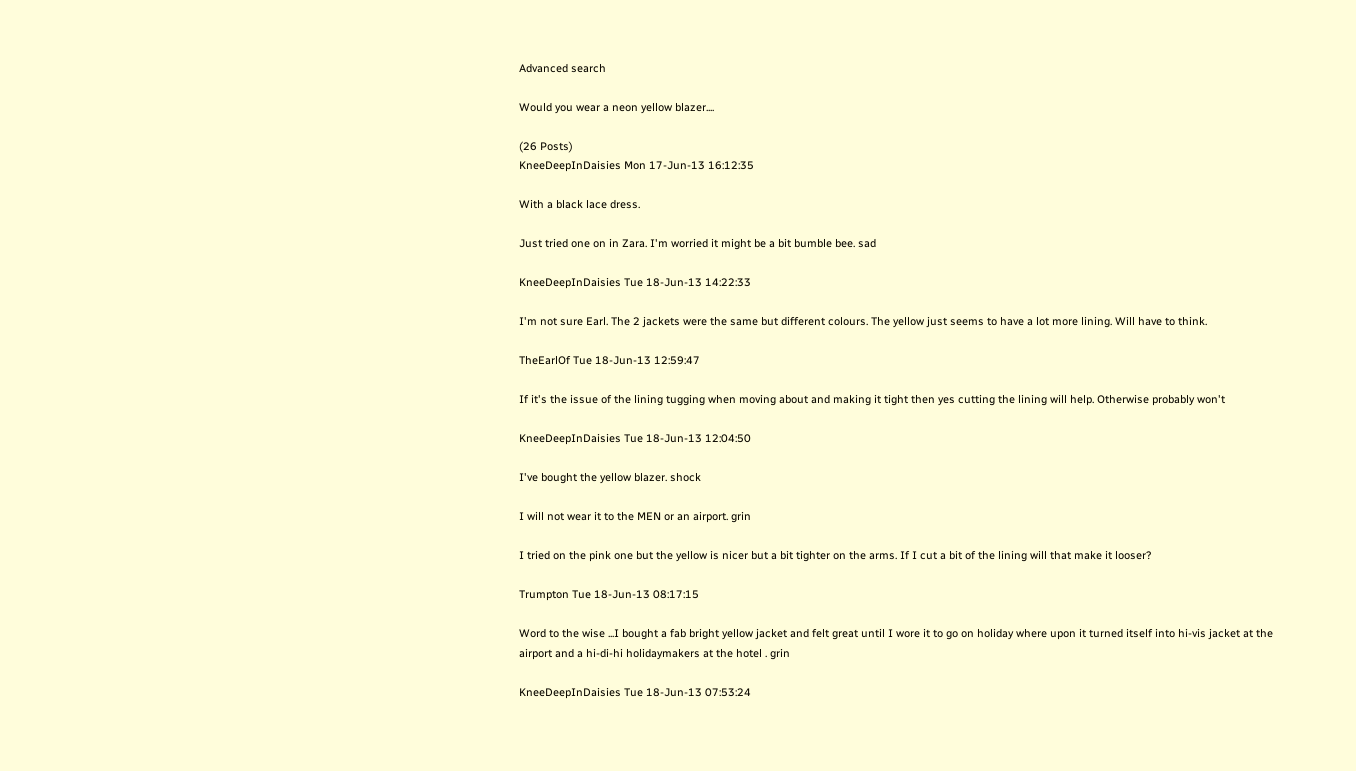Advanced search

Would you wear a neon yellow blazer....

(26 Posts)
KneeDeepInDaisies Mon 17-Jun-13 16:12:35

With a black lace dress.

Just tried one on in Zara. I'm worried it might be a bit bumble bee. sad

KneeDeepInDaisies Tue 18-Jun-13 14:22:33

I'm not sure Earl. The 2 jackets were the same but different colours. The yellow just seems to have a lot more lining. Will have to think.

TheEarlOf Tue 18-Jun-13 12:59:47

If it's the issue of the lining tugging when moving about and making it tight then yes cutting the lining will help. Otherwise probably won't

KneeDeepInDaisies Tue 18-Jun-13 12:04:50

I've bought the yellow blazer. shock

I will not wear it to the MEN or an airport. grin

I tried on the pink one but the yellow is nicer but a bit tighter on the arms. If I cut a bit of the lining will that make it looser?

Trumpton Tue 18-Jun-13 08:17:15

Word to the wise ...I bought a fab bright yellow jacket and felt great until I wore it to go on holiday where upon it turned itself into hi-vis jacket at the airport and a hi-di-hi holidaymakers at the hotel . grin

KneeDeepInDaisies Tue 18-Jun-13 07:53:24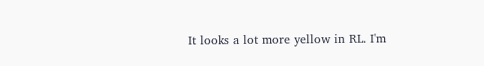It looks a lot more yellow in RL. I'm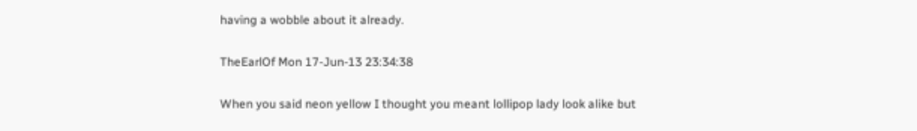having a wobble about it already.

TheEarlOf Mon 17-Jun-13 23:34:38

When you said neon yellow I thought you meant lollipop lady look alike but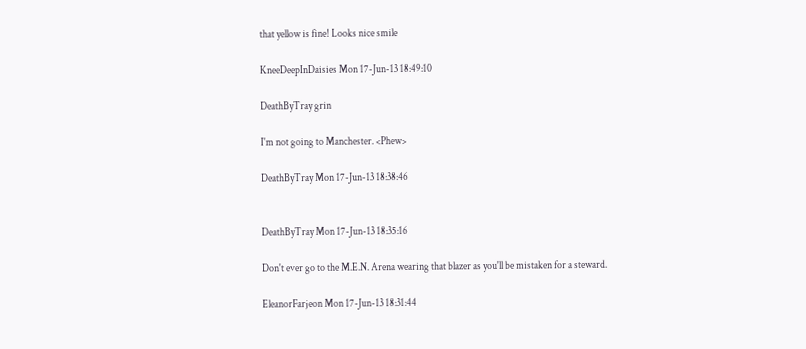that yellow is fine! Looks nice smile

KneeDeepInDaisies Mon 17-Jun-13 18:49:10

DeathByTray grin

I'm not going to Manchester. <Phew>

DeathByTray Mon 17-Jun-13 18:38:46


DeathByTray Mon 17-Jun-13 18:35:16

Don't ever go to the M.E.N. Arena wearing that blazer as you'll be mistaken for a steward.

EleanorFarjeon Mon 17-Jun-13 18:31:44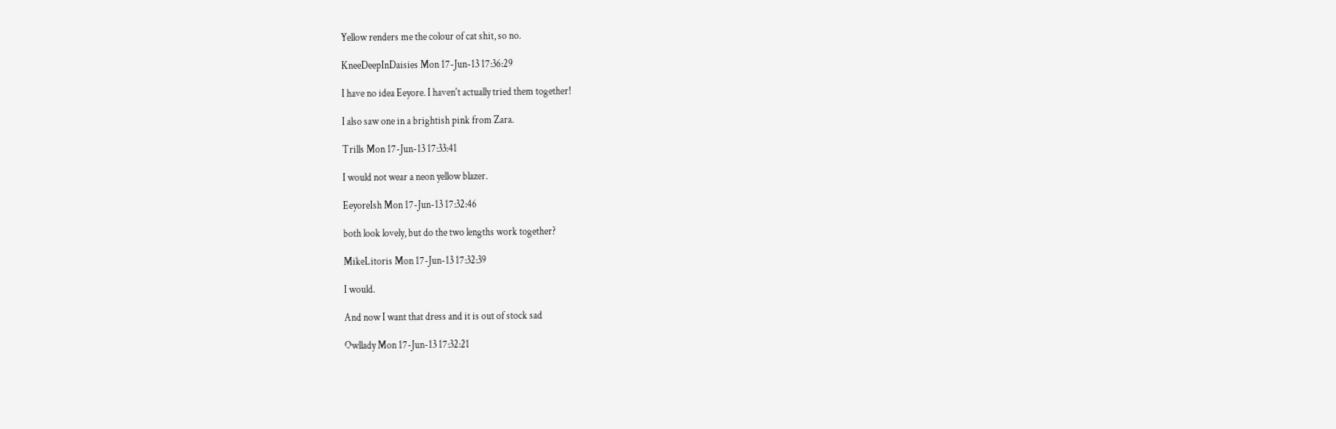Yellow renders me the colour of cat shit, so no.

KneeDeepInDaisies Mon 17-Jun-13 17:36:29

I have no idea Eeyore. I haven't actually tried them together!

I also saw one in a brightish pink from Zara.

Trills Mon 17-Jun-13 17:33:41

I would not wear a neon yellow blazer.

EeyoreIsh Mon 17-Jun-13 17:32:46

both look lovely, but do the two lengths work together?

MikeLitoris Mon 17-Jun-13 17:32:39

I would.

And now I want that dress and it is out of stock sad

Owllady Mon 17-Jun-13 17:32:21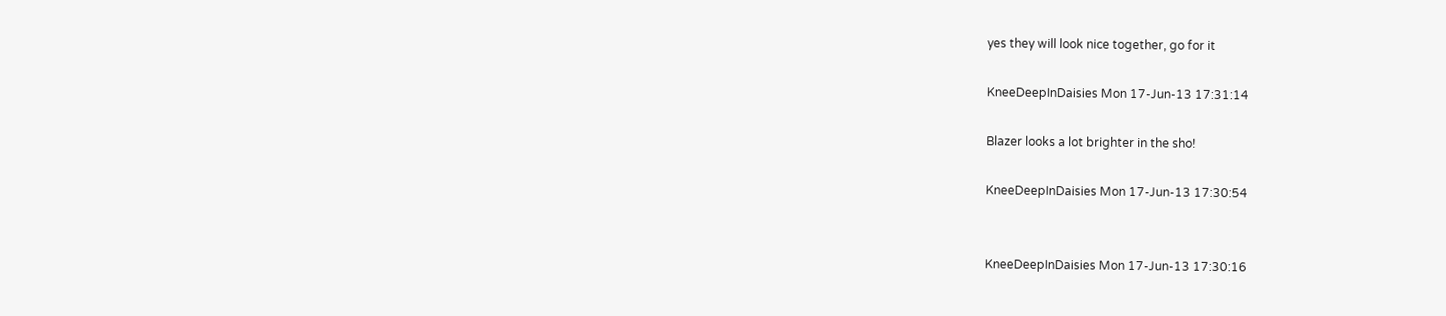yes they will look nice together, go for it

KneeDeepInDaisies Mon 17-Jun-13 17:31:14

Blazer looks a lot brighter in the sho!

KneeDeepInDaisies Mon 17-Jun-13 17:30:54


KneeDeepInDaisies Mon 17-Jun-13 17:30:16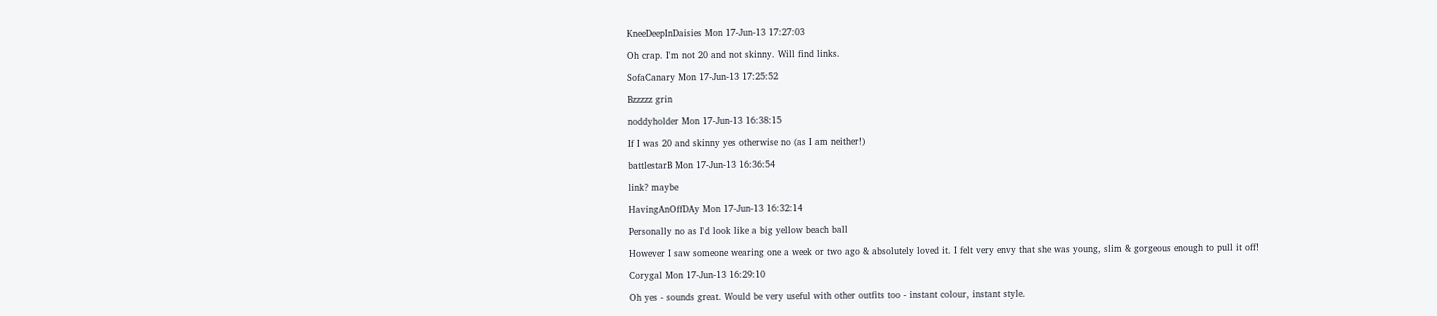KneeDeepInDaisies Mon 17-Jun-13 17:27:03

Oh crap. I'm not 20 and not skinny. Will find links.

SofaCanary Mon 17-Jun-13 17:25:52

Bzzzzz grin

noddyholder Mon 17-Jun-13 16:38:15

If I was 20 and skinny yes otherwise no (as I am neither!)

battlestarB Mon 17-Jun-13 16:36:54

link? maybe

HavingAnOffDAy Mon 17-Jun-13 16:32:14

Personally no as I'd look like a big yellow beach ball

However I saw someone wearing one a week or two ago & absolutely loved it. I felt very envy that she was young, slim & gorgeous enough to pull it off!

Corygal Mon 17-Jun-13 16:29:10

Oh yes - sounds great. Would be very useful with other outfits too - instant colour, instant style.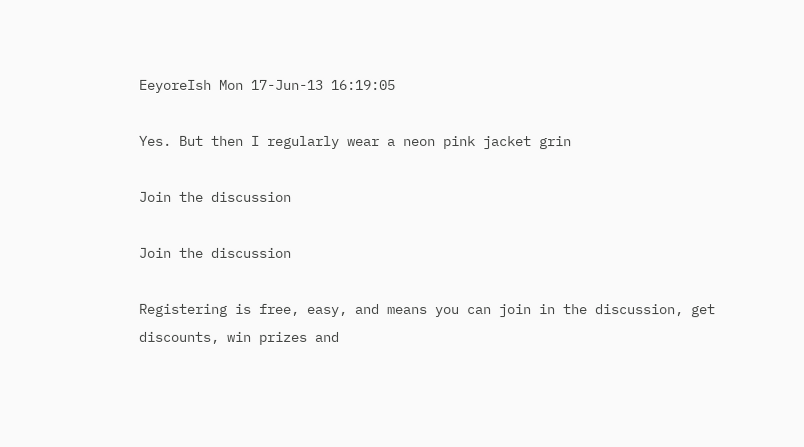EeyoreIsh Mon 17-Jun-13 16:19:05

Yes. But then I regularly wear a neon pink jacket grin

Join the discussion

Join the discussion

Registering is free, easy, and means you can join in the discussion, get discounts, win prizes and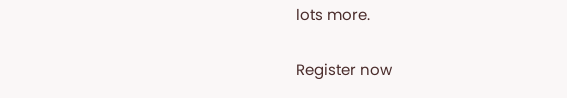lots more.

Register now